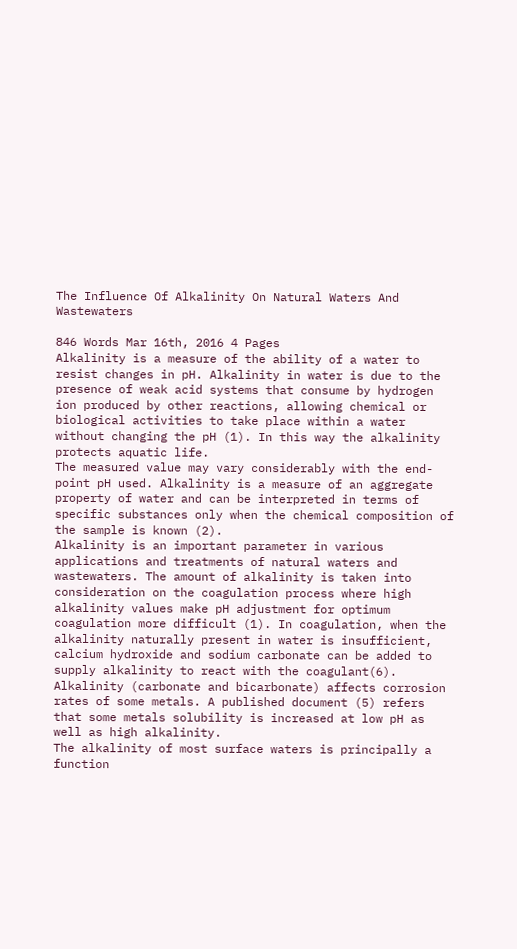The Influence Of Alkalinity On Natural Waters And Wastewaters

846 Words Mar 16th, 2016 4 Pages
Alkalinity is a measure of the ability of a water to resist changes in pH. Alkalinity in water is due to the presence of weak acid systems that consume by hydrogen ion produced by other reactions, allowing chemical or biological activities to take place within a water without changing the pH (1). In this way the alkalinity protects aquatic life.
The measured value may vary considerably with the end-point pH used. Alkalinity is a measure of an aggregate property of water and can be interpreted in terms of specific substances only when the chemical composition of the sample is known (2).
Alkalinity is an important parameter in various applications and treatments of natural waters and wastewaters. The amount of alkalinity is taken into consideration on the coagulation process where high alkalinity values make pH adjustment for optimum coagulation more difficult (1). In coagulation, when the alkalinity naturally present in water is insufficient, calcium hydroxide and sodium carbonate can be added to supply alkalinity to react with the coagulant(6).
Alkalinity (carbonate and bicarbonate) affects corrosion rates of some metals. A published document (5) refers that some metals solubility is increased at low pH as well as high alkalinity.
The alkalinity of most surface waters is principally a function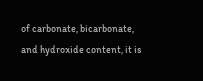of carbonate, bicarbonate, and hydroxide content, it is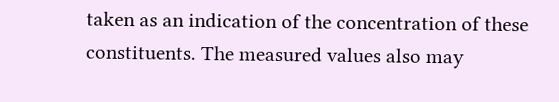taken as an indication of the concentration of these constituents. The measured values also may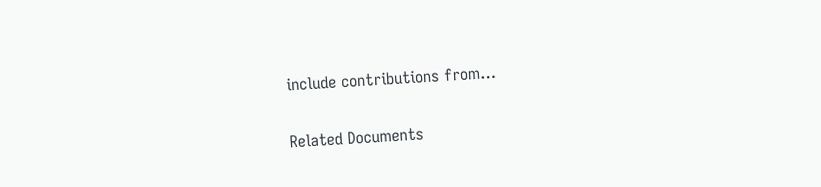include contributions from…

Related Documents